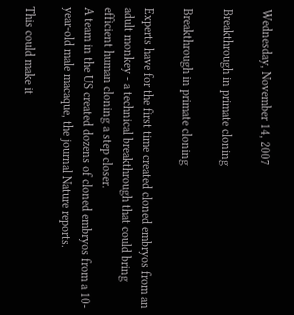Wednesday, November 14, 2007

Breakthrough in primate cloning

Breakthrough in primate cloning

Experts have for the first time created cloned embryos from an adult monkey - a technical breakthrough that could bring efficient human cloning a step closer.
A team in the US created dozens of cloned embryos from a 10-year-old male macaque, the journal Nature reports.

This could make it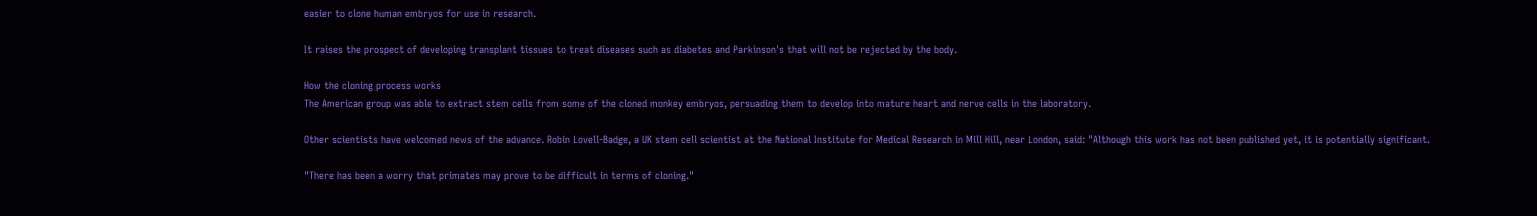easier to clone human embryos for use in research.

It raises the prospect of developing transplant tissues to treat diseases such as diabetes and Parkinson's that will not be rejected by the body.

How the cloning process works
The American group was able to extract stem cells from some of the cloned monkey embryos, persuading them to develop into mature heart and nerve cells in the laboratory.

Other scientists have welcomed news of the advance. Robin Lovell-Badge, a UK stem cell scientist at the National Institute for Medical Research in Mill Hill, near London, said: "Although this work has not been published yet, it is potentially significant.

"There has been a worry that primates may prove to be difficult in terms of cloning."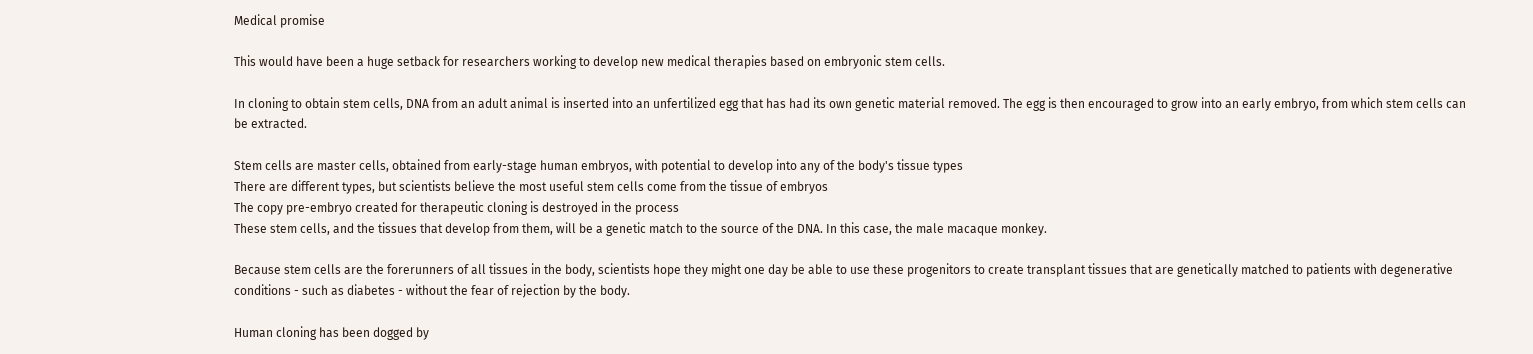Medical promise

This would have been a huge setback for researchers working to develop new medical therapies based on embryonic stem cells.

In cloning to obtain stem cells, DNA from an adult animal is inserted into an unfertilized egg that has had its own genetic material removed. The egg is then encouraged to grow into an early embryo, from which stem cells can be extracted.

Stem cells are master cells, obtained from early-stage human embryos, with potential to develop into any of the body's tissue types
There are different types, but scientists believe the most useful stem cells come from the tissue of embryos
The copy pre-embryo created for therapeutic cloning is destroyed in the process
These stem cells, and the tissues that develop from them, will be a genetic match to the source of the DNA. In this case, the male macaque monkey.

Because stem cells are the forerunners of all tissues in the body, scientists hope they might one day be able to use these progenitors to create transplant tissues that are genetically matched to patients with degenerative conditions - such as diabetes - without the fear of rejection by the body.

Human cloning has been dogged by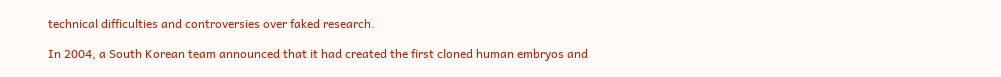technical difficulties and controversies over faked research.

In 2004, a South Korean team announced that it had created the first cloned human embryos and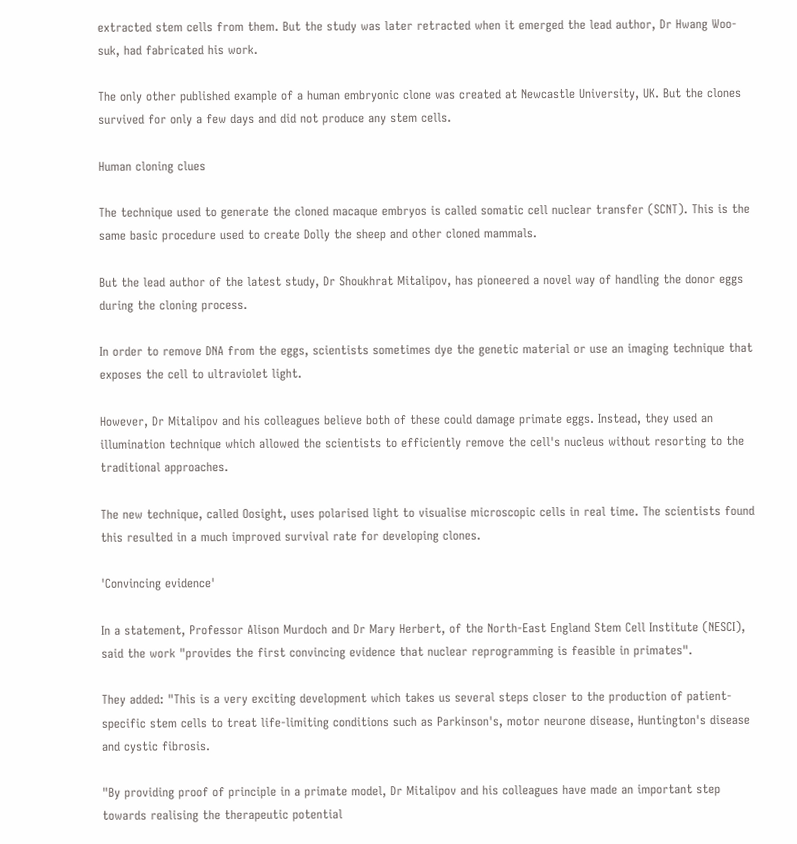extracted stem cells from them. But the study was later retracted when it emerged the lead author, Dr Hwang Woo-suk, had fabricated his work.

The only other published example of a human embryonic clone was created at Newcastle University, UK. But the clones survived for only a few days and did not produce any stem cells.

Human cloning clues

The technique used to generate the cloned macaque embryos is called somatic cell nuclear transfer (SCNT). This is the same basic procedure used to create Dolly the sheep and other cloned mammals.

But the lead author of the latest study, Dr Shoukhrat Mitalipov, has pioneered a novel way of handling the donor eggs during the cloning process.

In order to remove DNA from the eggs, scientists sometimes dye the genetic material or use an imaging technique that exposes the cell to ultraviolet light.

However, Dr Mitalipov and his colleagues believe both of these could damage primate eggs. Instead, they used an illumination technique which allowed the scientists to efficiently remove the cell's nucleus without resorting to the traditional approaches.

The new technique, called Oosight, uses polarised light to visualise microscopic cells in real time. The scientists found this resulted in a much improved survival rate for developing clones.

'Convincing evidence'

In a statement, Professor Alison Murdoch and Dr Mary Herbert, of the North-East England Stem Cell Institute (NESCI), said the work "provides the first convincing evidence that nuclear reprogramming is feasible in primates".

They added: "This is a very exciting development which takes us several steps closer to the production of patient-specific stem cells to treat life-limiting conditions such as Parkinson's, motor neurone disease, Huntington's disease and cystic fibrosis.

"By providing proof of principle in a primate model, Dr Mitalipov and his colleagues have made an important step towards realising the therapeutic potential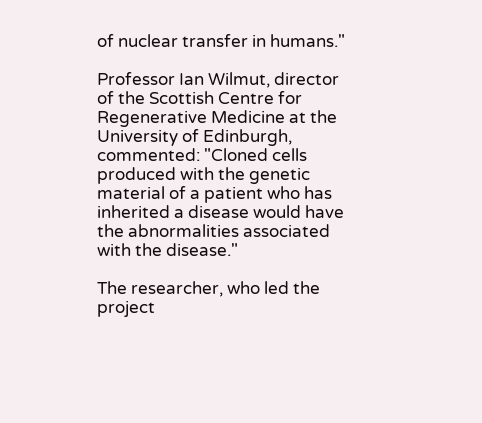of nuclear transfer in humans."

Professor Ian Wilmut, director of the Scottish Centre for Regenerative Medicine at the University of Edinburgh, commented: "Cloned cells produced with the genetic material of a patient who has inherited a disease would have the abnormalities associated with the disease."

The researcher, who led the project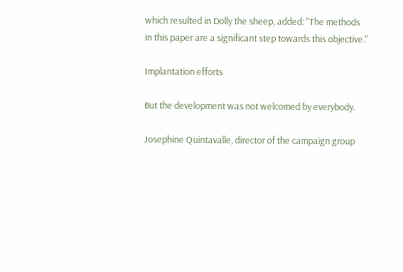which resulted in Dolly the sheep, added: "The methods in this paper are a significant step towards this objective."

Implantation efforts

But the development was not welcomed by everybody.

Josephine Quintavalle, director of the campaign group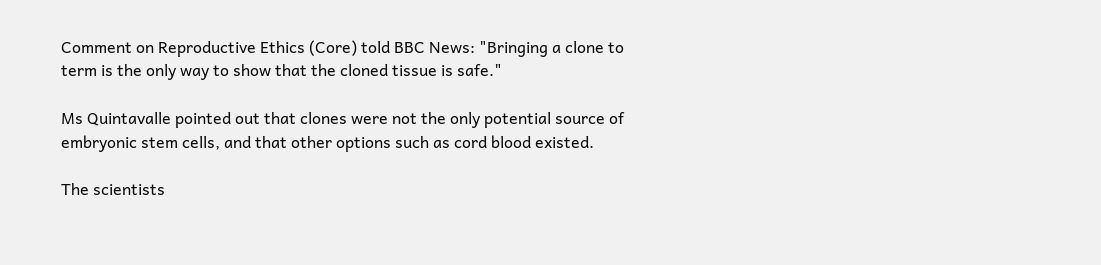Comment on Reproductive Ethics (Core) told BBC News: "Bringing a clone to term is the only way to show that the cloned tissue is safe."

Ms Quintavalle pointed out that clones were not the only potential source of embryonic stem cells, and that other options such as cord blood existed.

The scientists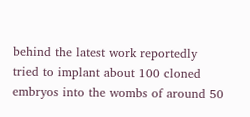behind the latest work reportedly tried to implant about 100 cloned embryos into the wombs of around 50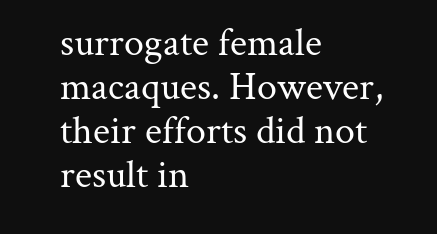surrogate female macaques. However, their efforts did not result in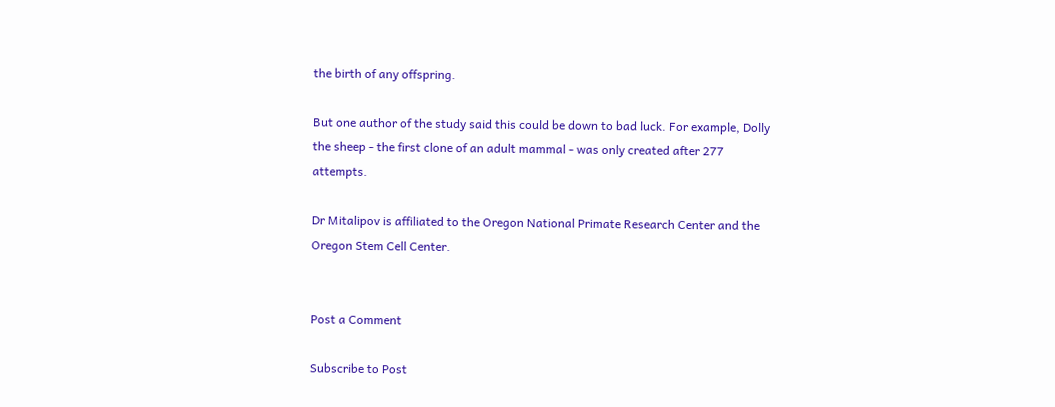the birth of any offspring.

But one author of the study said this could be down to bad luck. For example, Dolly the sheep - the first clone of an adult mammal - was only created after 277 attempts.

Dr Mitalipov is affiliated to the Oregon National Primate Research Center and the Oregon Stem Cell Center.


Post a Comment

Subscribe to Post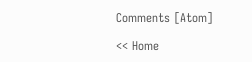Comments [Atom]

<< Home